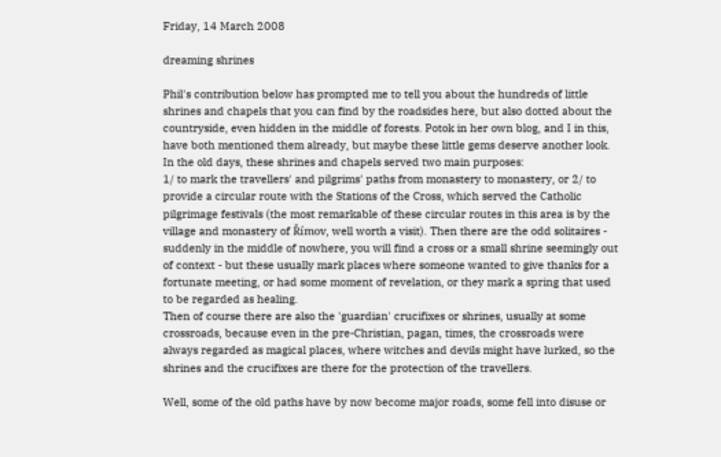Friday, 14 March 2008

dreaming shrines

Phil's contribution below has prompted me to tell you about the hundreds of little shrines and chapels that you can find by the roadsides here, but also dotted about the countryside, even hidden in the middle of forests. Potok in her own blog, and I in this, have both mentioned them already, but maybe these little gems deserve another look.
In the old days, these shrines and chapels served two main purposes:
1/ to mark the travellers' and pilgrims' paths from monastery to monastery, or 2/ to provide a circular route with the Stations of the Cross, which served the Catholic pilgrimage festivals (the most remarkable of these circular routes in this area is by the village and monastery of Římov, well worth a visit). Then there are the odd solitaires - suddenly in the middle of nowhere, you will find a cross or a small shrine seemingly out of context - but these usually mark places where someone wanted to give thanks for a fortunate meeting, or had some moment of revelation, or they mark a spring that used to be regarded as healing.
Then of course there are also the 'guardian' crucifixes or shrines, usually at some crossroads, because even in the pre-Christian, pagan, times, the crossroads were always regarded as magical places, where witches and devils might have lurked, so the shrines and the crucifixes are there for the protection of the travellers.

Well, some of the old paths have by now become major roads, some fell into disuse or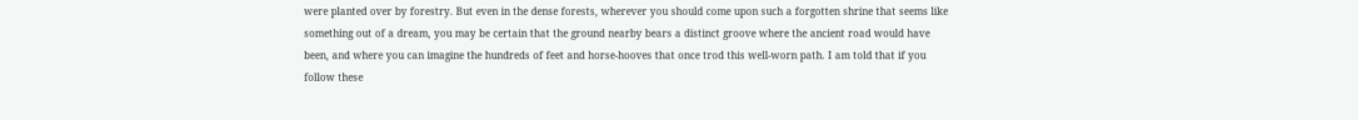were planted over by forestry. But even in the dense forests, wherever you should come upon such a forgotten shrine that seems like something out of a dream, you may be certain that the ground nearby bears a distinct groove where the ancient road would have been, and where you can imagine the hundreds of feet and horse-hooves that once trod this well-worn path. I am told that if you follow these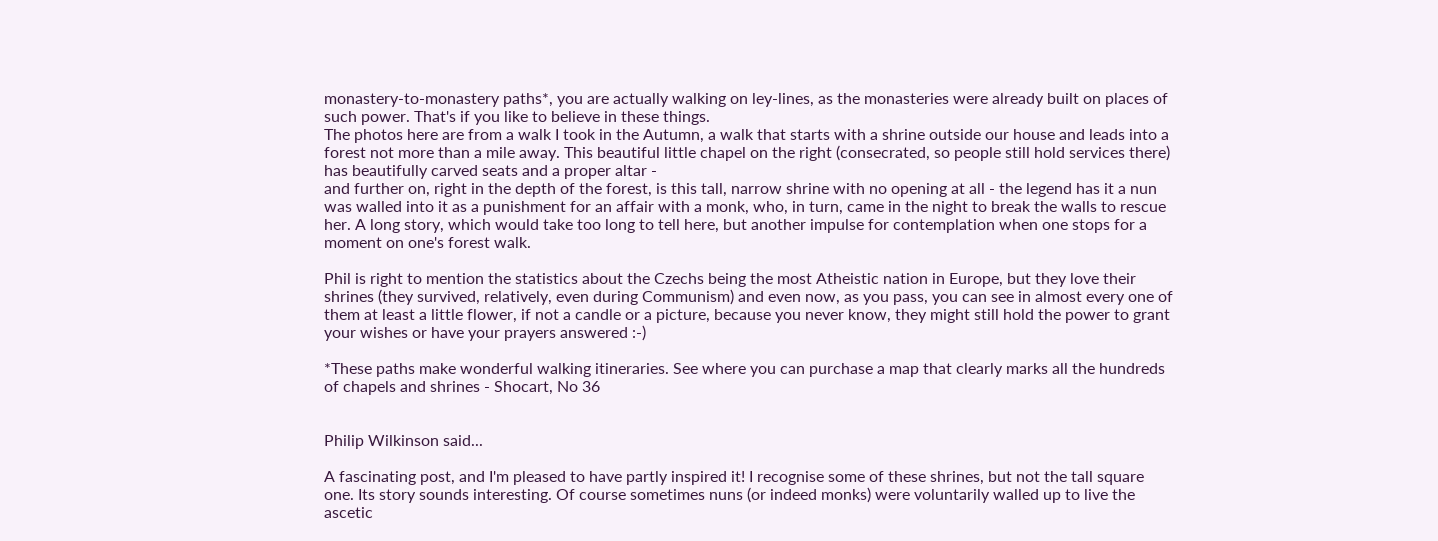monastery-to-monastery paths*, you are actually walking on ley-lines, as the monasteries were already built on places of such power. That's if you like to believe in these things.
The photos here are from a walk I took in the Autumn, a walk that starts with a shrine outside our house and leads into a forest not more than a mile away. This beautiful little chapel on the right (consecrated, so people still hold services there) has beautifully carved seats and a proper altar -
and further on, right in the depth of the forest, is this tall, narrow shrine with no opening at all - the legend has it a nun was walled into it as a punishment for an affair with a monk, who, in turn, came in the night to break the walls to rescue her. A long story, which would take too long to tell here, but another impulse for contemplation when one stops for a moment on one's forest walk.

Phil is right to mention the statistics about the Czechs being the most Atheistic nation in Europe, but they love their shrines (they survived, relatively, even during Communism) and even now, as you pass, you can see in almost every one of them at least a little flower, if not a candle or a picture, because you never know, they might still hold the power to grant your wishes or have your prayers answered :-)

*These paths make wonderful walking itineraries. See where you can purchase a map that clearly marks all the hundreds of chapels and shrines - Shocart, No 36


Philip Wilkinson said...

A fascinating post, and I'm pleased to have partly inspired it! I recognise some of these shrines, but not the tall square one. Its story sounds interesting. Of course sometimes nuns (or indeed monks) were voluntarily walled up to live the ascetic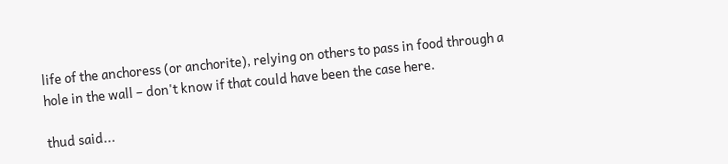life of the anchoress (or anchorite), relying on others to pass in food through a hole in the wall – don't know if that could have been the case here.

thud said...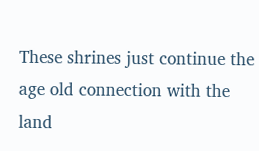These shrines just continue the age old connection with the land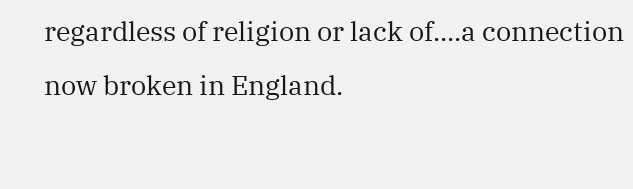regardless of religion or lack of....a connection now broken in England.